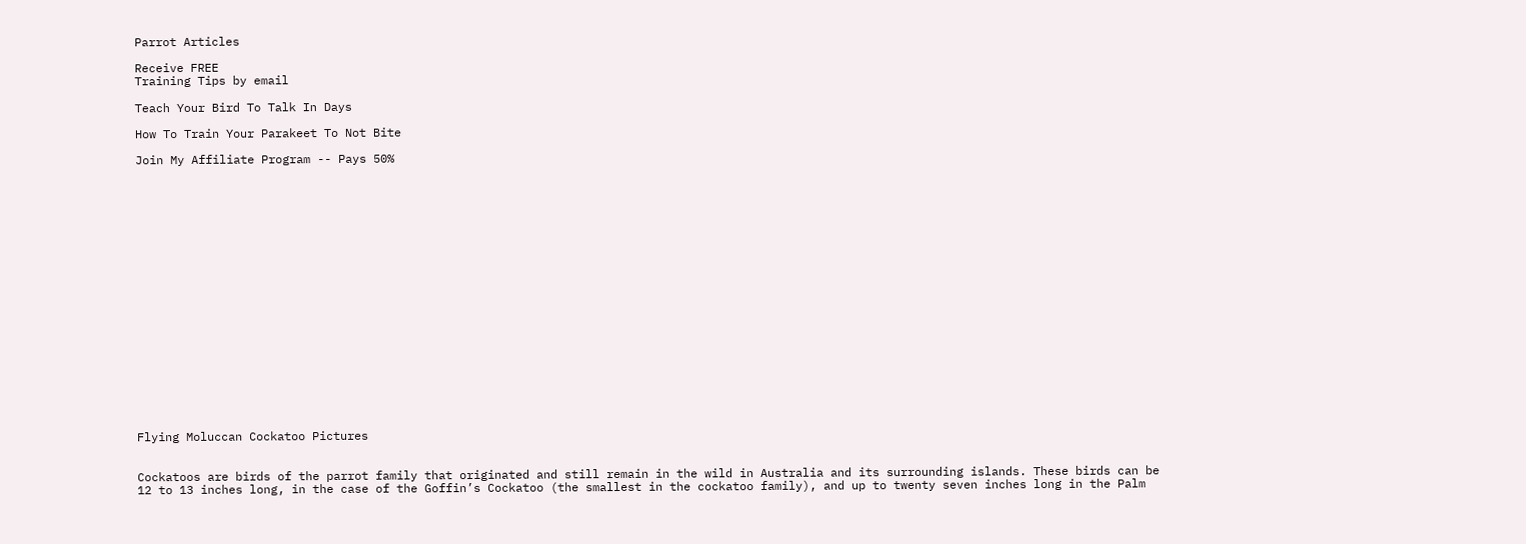Parrot Articles

Receive FREE
Training Tips by email

Teach Your Bird To Talk In Days

How To Train Your Parakeet To Not Bite

Join My Affiliate Program -- Pays 50%




















Flying Moluccan Cockatoo Pictures


Cockatoos are birds of the parrot family that originated and still remain in the wild in Australia and its surrounding islands. These birds can be 12 to 13 inches long, in the case of the Goffin’s Cockatoo (the smallest in the cockatoo family), and up to twenty seven inches long in the Palm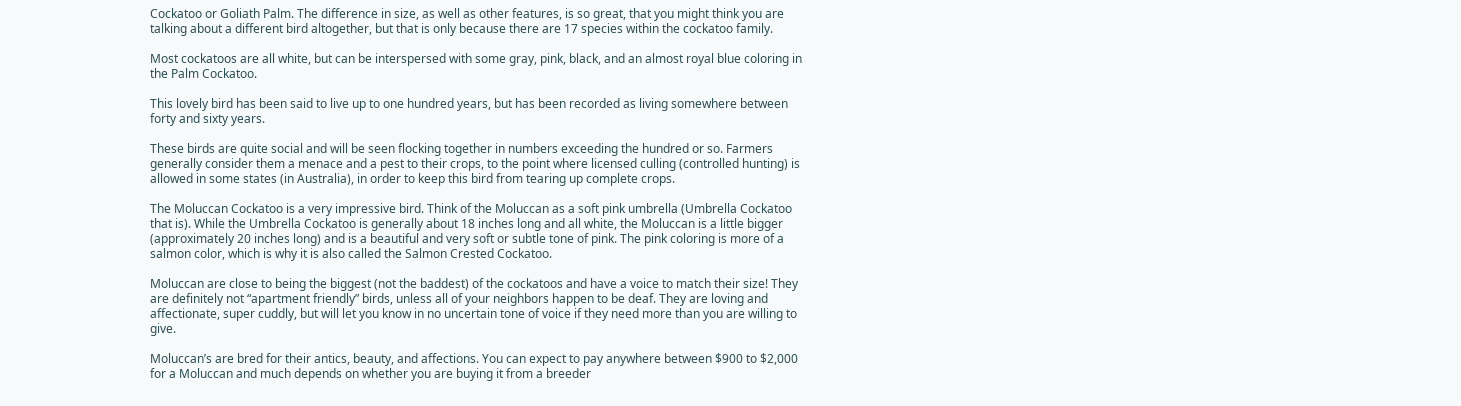Cockatoo or Goliath Palm. The difference in size, as well as other features, is so great, that you might think you are talking about a different bird altogether, but that is only because there are 17 species within the cockatoo family.

Most cockatoos are all white, but can be interspersed with some gray, pink, black, and an almost royal blue coloring in the Palm Cockatoo.

This lovely bird has been said to live up to one hundred years, but has been recorded as living somewhere between forty and sixty years.

These birds are quite social and will be seen flocking together in numbers exceeding the hundred or so. Farmers generally consider them a menace and a pest to their crops, to the point where licensed culling (controlled hunting) is allowed in some states (in Australia), in order to keep this bird from tearing up complete crops.

The Moluccan Cockatoo is a very impressive bird. Think of the Moluccan as a soft pink umbrella (Umbrella Cockatoo that is). While the Umbrella Cockatoo is generally about 18 inches long and all white, the Moluccan is a little bigger (approximately 20 inches long) and is a beautiful and very soft or subtle tone of pink. The pink coloring is more of a salmon color, which is why it is also called the Salmon Crested Cockatoo.

Moluccan are close to being the biggest (not the baddest) of the cockatoos and have a voice to match their size! They are definitely not “apartment friendly” birds, unless all of your neighbors happen to be deaf. They are loving and affectionate, super cuddly, but will let you know in no uncertain tone of voice if they need more than you are willing to give.

Moluccan’s are bred for their antics, beauty, and affections. You can expect to pay anywhere between $900 to $2,000 for a Moluccan and much depends on whether you are buying it from a breeder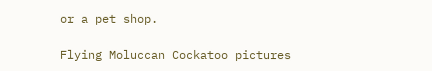or a pet shop.

Flying Moluccan Cockatoo pictures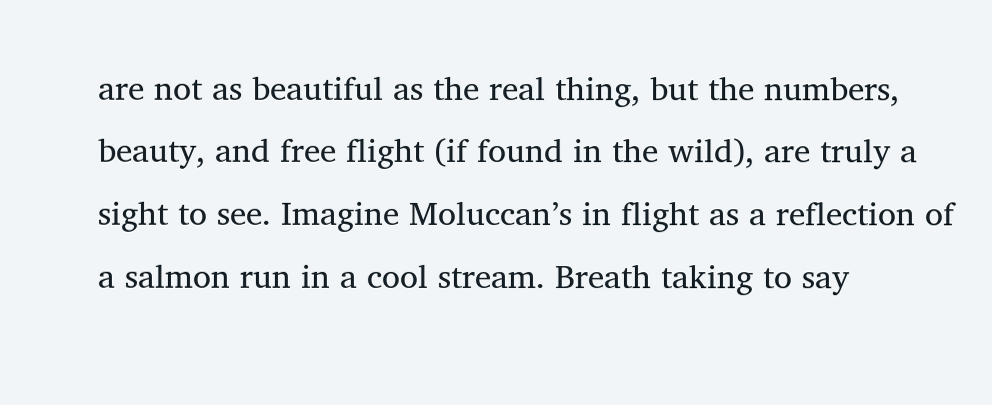are not as beautiful as the real thing, but the numbers, beauty, and free flight (if found in the wild), are truly a sight to see. Imagine Moluccan’s in flight as a reflection of a salmon run in a cool stream. Breath taking to say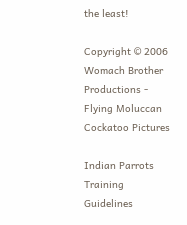the least!

Copyright © 2006 Womach Brother Productions - Flying Moluccan Cockatoo Pictures

Indian Parrots Training Guidelines